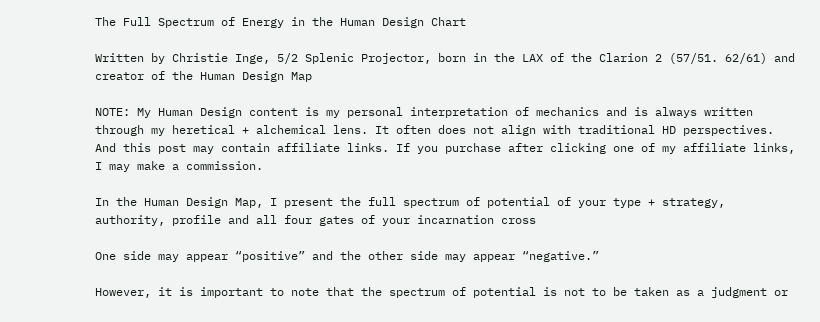The Full Spectrum of Energy in the Human Design Chart

Written by Christie Inge, 5/2 Splenic Projector, born in the LAX of the Clarion 2 (57/51. 62/61) and creator of the Human Design Map

NOTE: My Human Design content is my personal interpretation of mechanics and is always written through my heretical + alchemical lens. It often does not align with traditional HD perspectives. And this post may contain affiliate links. If you purchase after clicking one of my affiliate links, I may make a commission.

In the Human Design Map, I present the full spectrum of potential of your type + strategy, authority, profile and all four gates of your incarnation cross

One side may appear “positive” and the other side may appear “negative.”

However, it is important to note that the spectrum of potential is not to be taken as a judgment or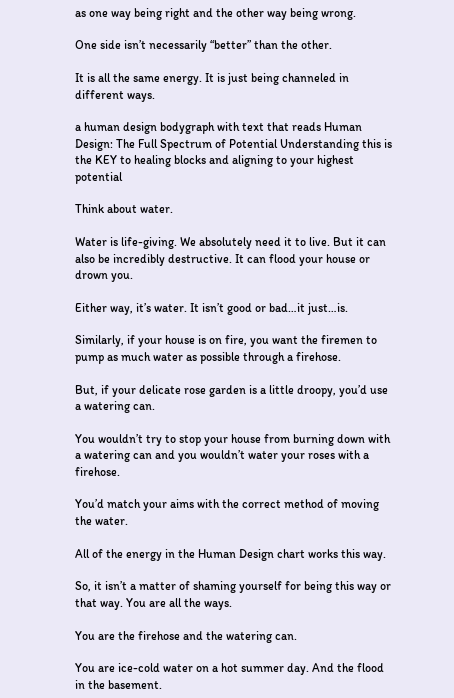as one way being right and the other way being wrong.

One side isn’t necessarily “better” than the other.

It is all the same energy. It is just being channeled in different ways.

a human design bodygraph with text that reads Human Design: The Full Spectrum of Potential Understanding this is the KEY to healing blocks and aligning to your highest potential

Think about water.

Water is life-giving. We absolutely need it to live. But it can also be incredibly destructive. It can flood your house or drown you.

Either way, it’s water. It isn’t good or bad…it just…is.

Similarly, if your house is on fire, you want the firemen to pump as much water as possible through a firehose.

But, if your delicate rose garden is a little droopy, you’d use a watering can.

You wouldn’t try to stop your house from burning down with a watering can and you wouldn’t water your roses with a firehose.

You’d match your aims with the correct method of moving the water.

All of the energy in the Human Design chart works this way.

So, it isn’t a matter of shaming yourself for being this way or that way. You are all the ways.

You are the firehose and the watering can.

You are ice-cold water on a hot summer day. And the flood in the basement.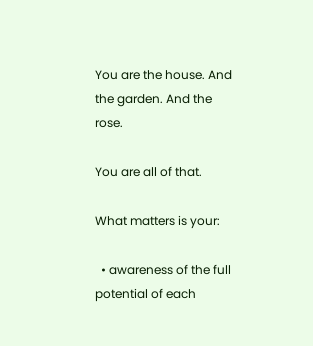You are the house. And the garden. And the rose.

You are all of that.

What matters is your:

  • awareness of the full potential of each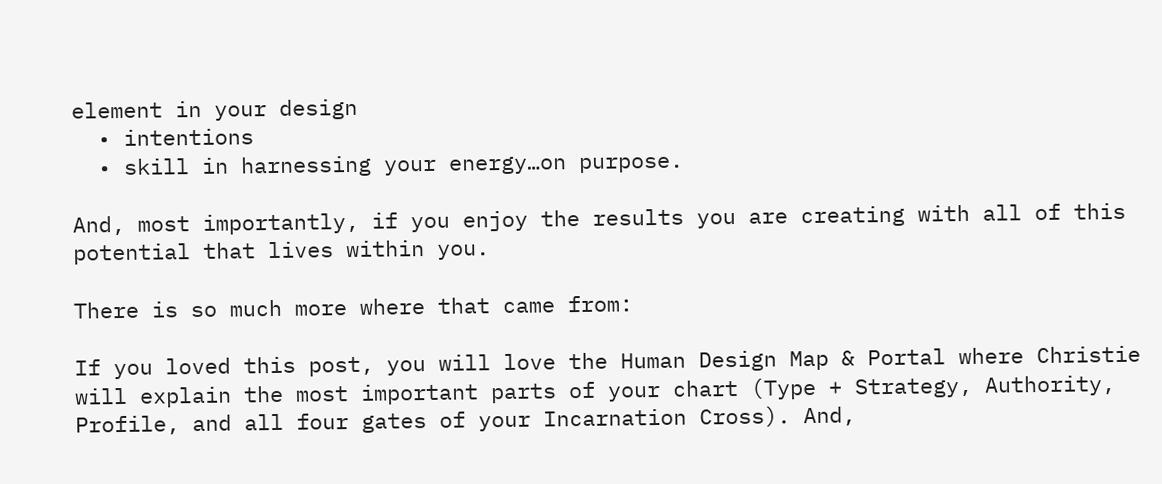element in your design
  • intentions
  • skill in harnessing your energy…on purpose.

And, most importantly, if you enjoy the results you are creating with all of this potential that lives within you.

There is so much more where that came from:

If you loved this post, you will love the Human Design Map & Portal where Christie will explain the most important parts of your chart (Type + Strategy, Authority, Profile, and all four gates of your Incarnation Cross). And,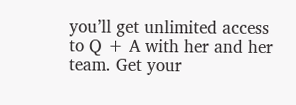you’ll get unlimited access to Q + A with her and her team. Get your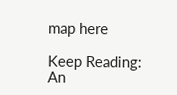map here

Keep Reading:
An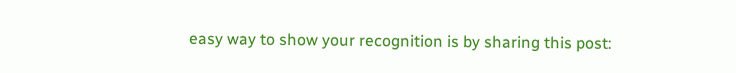easy way to show your recognition is by sharing this post: